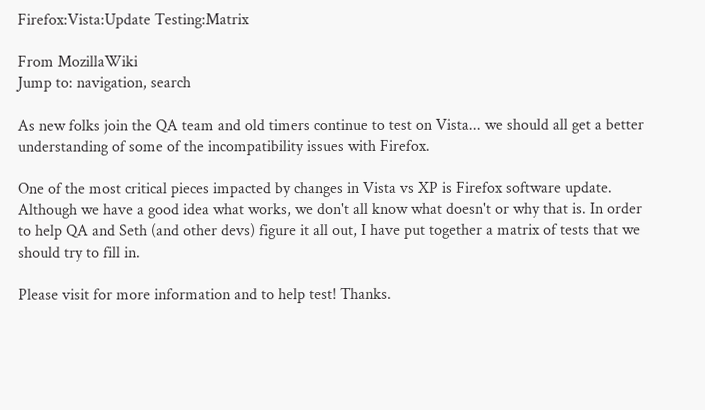Firefox:Vista:Update Testing:Matrix

From MozillaWiki
Jump to: navigation, search

As new folks join the QA team and old timers continue to test on Vista... we should all get a better understanding of some of the incompatibility issues with Firefox.

One of the most critical pieces impacted by changes in Vista vs XP is Firefox software update. Although we have a good idea what works, we don't all know what doesn't or why that is. In order to help QA and Seth (and other devs) figure it all out, I have put together a matrix of tests that we should try to fill in.

Please visit for more information and to help test! Thanks.